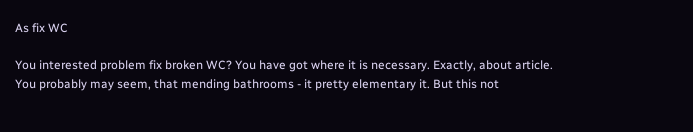As fix WC

You interested problem fix broken WC? You have got where it is necessary. Exactly, about article.
You probably may seem, that mending bathrooms - it pretty elementary it. But this not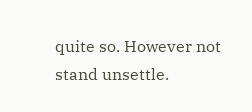quite so. However not stand unsettle.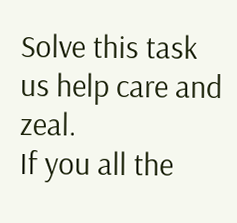Solve this task us help care and zeal.
If you all the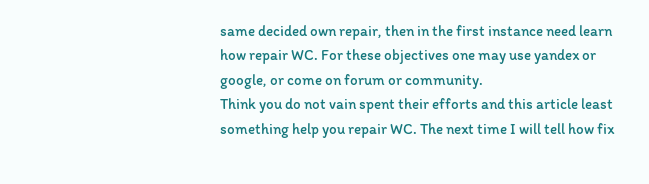same decided own repair, then in the first instance need learn how repair WC. For these objectives one may use yandex or google, or come on forum or community.
Think you do not vain spent their efforts and this article least something help you repair WC. The next time I will tell how fix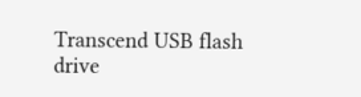Transcend USB flash drive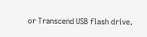or Transcend USB flash drive.